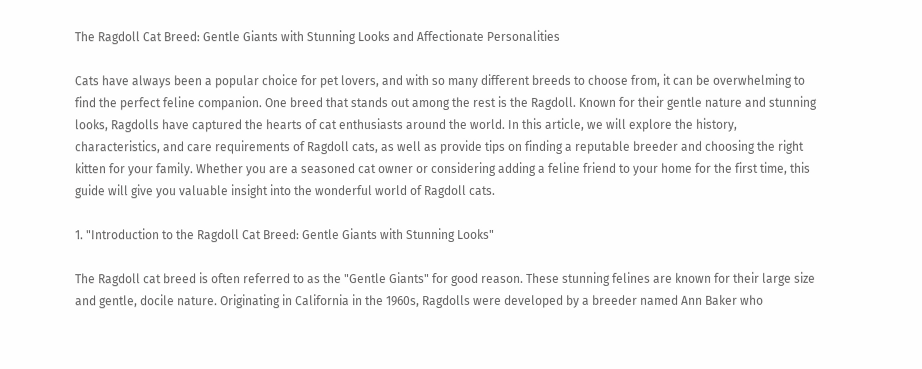The Ragdoll Cat Breed: Gentle Giants with Stunning Looks and Affectionate Personalities

Cats have always been a popular choice for pet lovers, and with so many different breeds to choose from, it can be overwhelming to find the perfect feline companion. One breed that stands out among the rest is the Ragdoll. Known for their gentle nature and stunning looks, Ragdolls have captured the hearts of cat enthusiasts around the world. In this article, we will explore the history, characteristics, and care requirements of Ragdoll cats, as well as provide tips on finding a reputable breeder and choosing the right kitten for your family. Whether you are a seasoned cat owner or considering adding a feline friend to your home for the first time, this guide will give you valuable insight into the wonderful world of Ragdoll cats.

1. "Introduction to the Ragdoll Cat Breed: Gentle Giants with Stunning Looks"

The Ragdoll cat breed is often referred to as the "Gentle Giants" for good reason. These stunning felines are known for their large size and gentle, docile nature. Originating in California in the 1960s, Ragdolls were developed by a breeder named Ann Baker who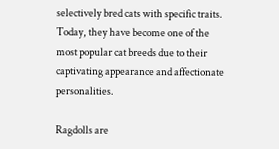selectively bred cats with specific traits. Today, they have become one of the most popular cat breeds due to their captivating appearance and affectionate personalities.

Ragdolls are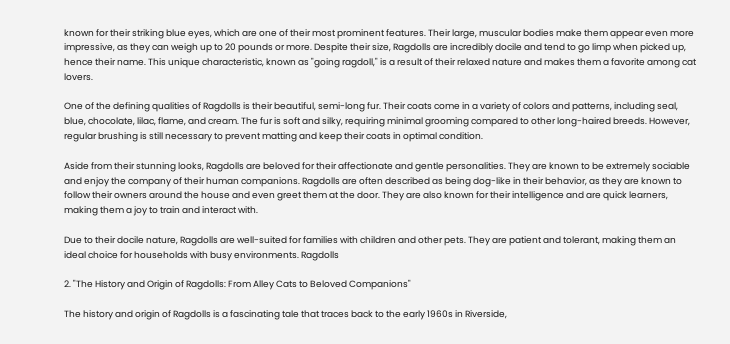known for their striking blue eyes, which are one of their most prominent features. Their large, muscular bodies make them appear even more impressive, as they can weigh up to 20 pounds or more. Despite their size, Ragdolls are incredibly docile and tend to go limp when picked up, hence their name. This unique characteristic, known as "going ragdoll," is a result of their relaxed nature and makes them a favorite among cat lovers.

One of the defining qualities of Ragdolls is their beautiful, semi-long fur. Their coats come in a variety of colors and patterns, including seal, blue, chocolate, lilac, flame, and cream. The fur is soft and silky, requiring minimal grooming compared to other long-haired breeds. However, regular brushing is still necessary to prevent matting and keep their coats in optimal condition.

Aside from their stunning looks, Ragdolls are beloved for their affectionate and gentle personalities. They are known to be extremely sociable and enjoy the company of their human companions. Ragdolls are often described as being dog-like in their behavior, as they are known to follow their owners around the house and even greet them at the door. They are also known for their intelligence and are quick learners, making them a joy to train and interact with.

Due to their docile nature, Ragdolls are well-suited for families with children and other pets. They are patient and tolerant, making them an ideal choice for households with busy environments. Ragdolls

2. "The History and Origin of Ragdolls: From Alley Cats to Beloved Companions"

The history and origin of Ragdolls is a fascinating tale that traces back to the early 1960s in Riverside,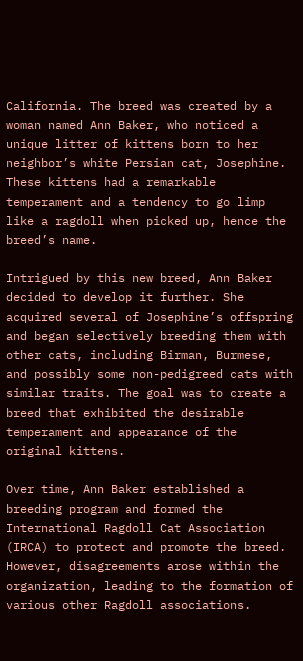California. The breed was created by a woman named Ann Baker, who noticed a unique litter of kittens born to her neighbor’s white Persian cat, Josephine. These kittens had a remarkable temperament and a tendency to go limp like a ragdoll when picked up, hence the breed’s name.

Intrigued by this new breed, Ann Baker decided to develop it further. She acquired several of Josephine’s offspring and began selectively breeding them with other cats, including Birman, Burmese, and possibly some non-pedigreed cats with similar traits. The goal was to create a breed that exhibited the desirable temperament and appearance of the original kittens.

Over time, Ann Baker established a breeding program and formed the International Ragdoll Cat Association (IRCA) to protect and promote the breed. However, disagreements arose within the organization, leading to the formation of various other Ragdoll associations.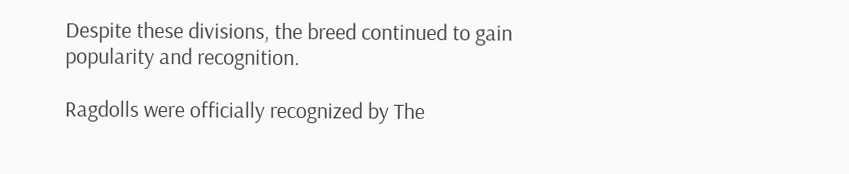Despite these divisions, the breed continued to gain popularity and recognition.

Ragdolls were officially recognized by The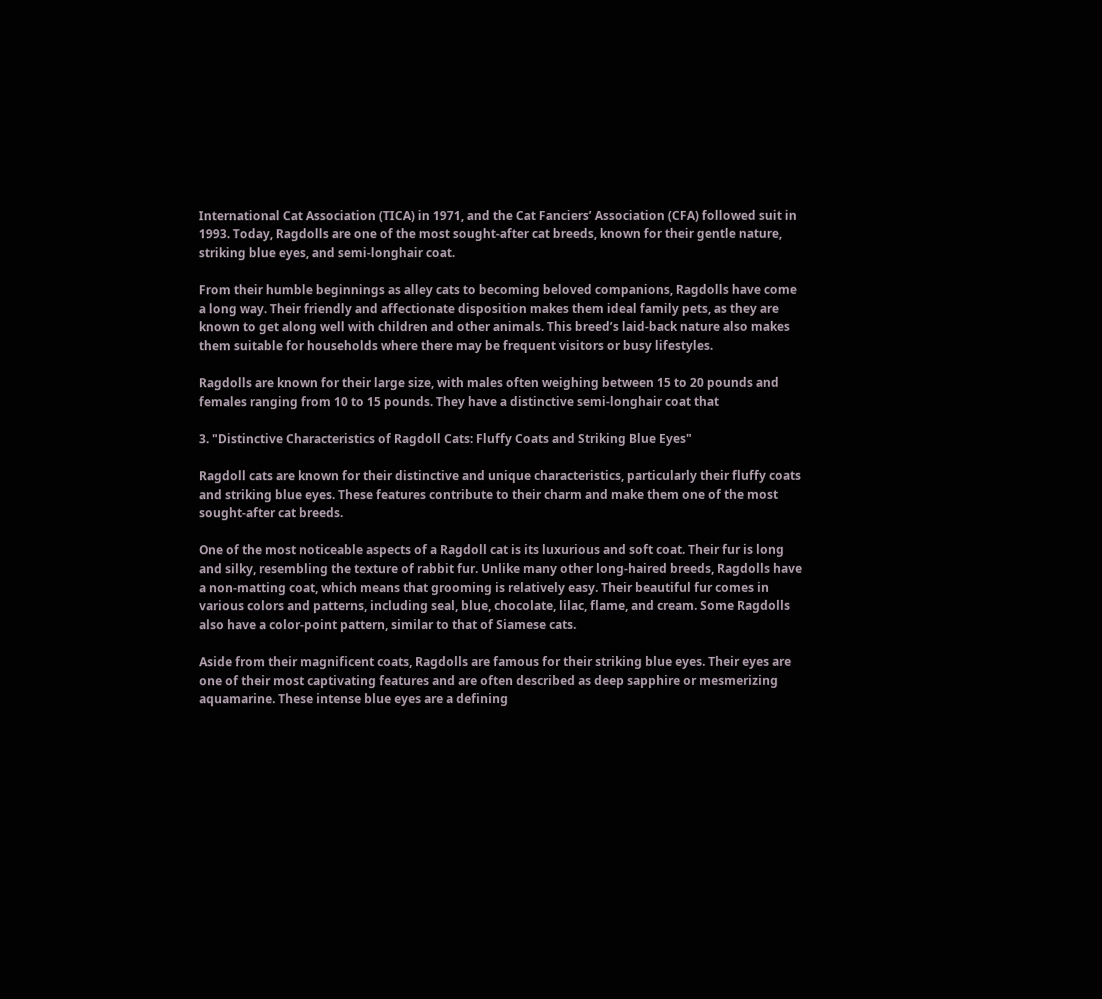International Cat Association (TICA) in 1971, and the Cat Fanciers’ Association (CFA) followed suit in 1993. Today, Ragdolls are one of the most sought-after cat breeds, known for their gentle nature, striking blue eyes, and semi-longhair coat.

From their humble beginnings as alley cats to becoming beloved companions, Ragdolls have come a long way. Their friendly and affectionate disposition makes them ideal family pets, as they are known to get along well with children and other animals. This breed’s laid-back nature also makes them suitable for households where there may be frequent visitors or busy lifestyles.

Ragdolls are known for their large size, with males often weighing between 15 to 20 pounds and females ranging from 10 to 15 pounds. They have a distinctive semi-longhair coat that

3. "Distinctive Characteristics of Ragdoll Cats: Fluffy Coats and Striking Blue Eyes"

Ragdoll cats are known for their distinctive and unique characteristics, particularly their fluffy coats and striking blue eyes. These features contribute to their charm and make them one of the most sought-after cat breeds.

One of the most noticeable aspects of a Ragdoll cat is its luxurious and soft coat. Their fur is long and silky, resembling the texture of rabbit fur. Unlike many other long-haired breeds, Ragdolls have a non-matting coat, which means that grooming is relatively easy. Their beautiful fur comes in various colors and patterns, including seal, blue, chocolate, lilac, flame, and cream. Some Ragdolls also have a color-point pattern, similar to that of Siamese cats.

Aside from their magnificent coats, Ragdolls are famous for their striking blue eyes. Their eyes are one of their most captivating features and are often described as deep sapphire or mesmerizing aquamarine. These intense blue eyes are a defining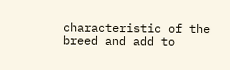characteristic of the breed and add to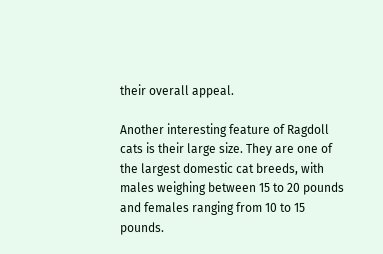their overall appeal.

Another interesting feature of Ragdoll cats is their large size. They are one of the largest domestic cat breeds, with males weighing between 15 to 20 pounds and females ranging from 10 to 15 pounds.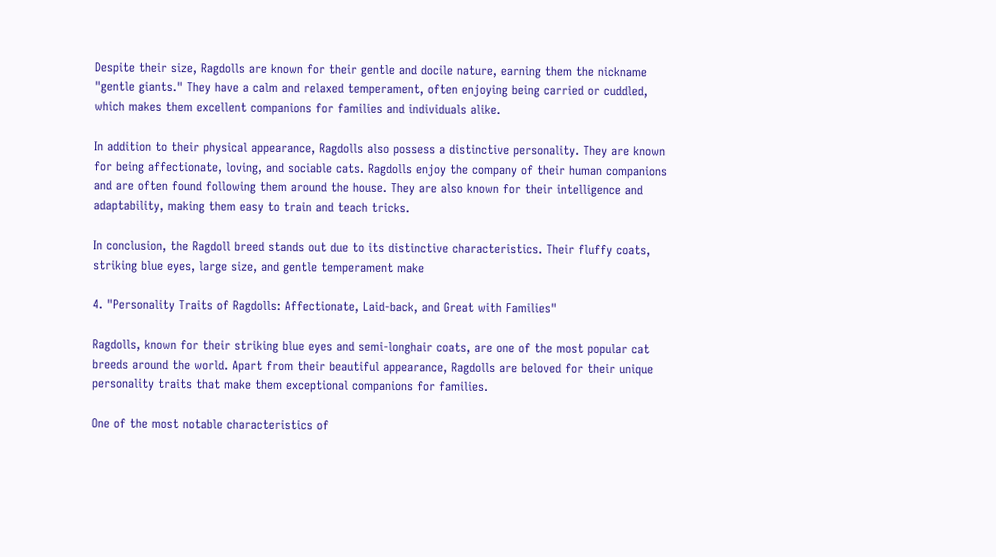Despite their size, Ragdolls are known for their gentle and docile nature, earning them the nickname "gentle giants." They have a calm and relaxed temperament, often enjoying being carried or cuddled, which makes them excellent companions for families and individuals alike.

In addition to their physical appearance, Ragdolls also possess a distinctive personality. They are known for being affectionate, loving, and sociable cats. Ragdolls enjoy the company of their human companions and are often found following them around the house. They are also known for their intelligence and adaptability, making them easy to train and teach tricks.

In conclusion, the Ragdoll breed stands out due to its distinctive characteristics. Their fluffy coats, striking blue eyes, large size, and gentle temperament make

4. "Personality Traits of Ragdolls: Affectionate, Laid-back, and Great with Families"

Ragdolls, known for their striking blue eyes and semi-longhair coats, are one of the most popular cat breeds around the world. Apart from their beautiful appearance, Ragdolls are beloved for their unique personality traits that make them exceptional companions for families.

One of the most notable characteristics of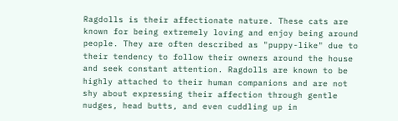Ragdolls is their affectionate nature. These cats are known for being extremely loving and enjoy being around people. They are often described as "puppy-like" due to their tendency to follow their owners around the house and seek constant attention. Ragdolls are known to be highly attached to their human companions and are not shy about expressing their affection through gentle nudges, head butts, and even cuddling up in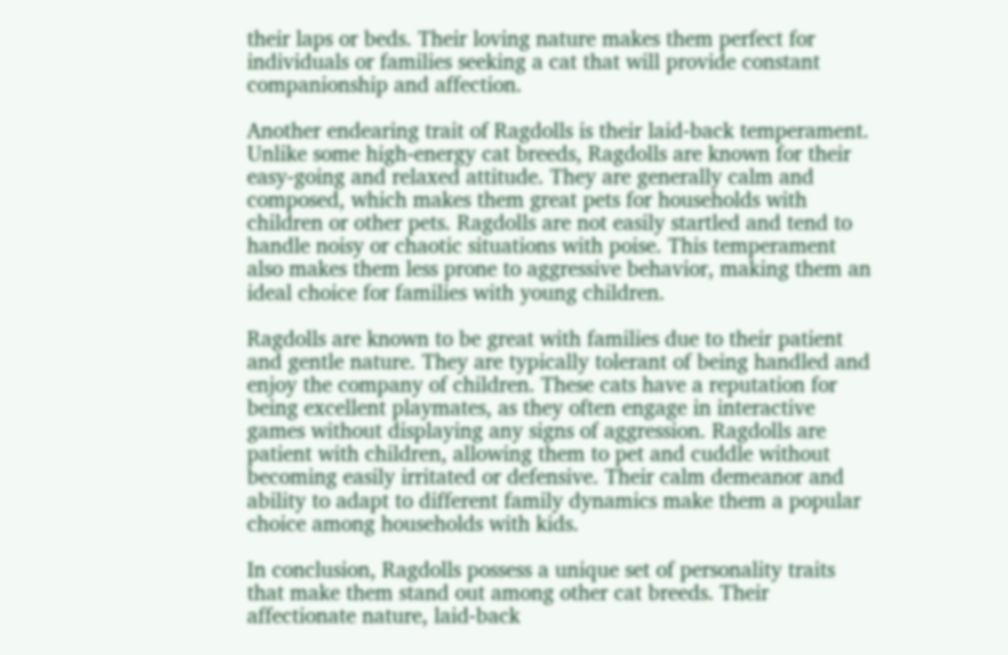their laps or beds. Their loving nature makes them perfect for individuals or families seeking a cat that will provide constant companionship and affection.

Another endearing trait of Ragdolls is their laid-back temperament. Unlike some high-energy cat breeds, Ragdolls are known for their easy-going and relaxed attitude. They are generally calm and composed, which makes them great pets for households with children or other pets. Ragdolls are not easily startled and tend to handle noisy or chaotic situations with poise. This temperament also makes them less prone to aggressive behavior, making them an ideal choice for families with young children.

Ragdolls are known to be great with families due to their patient and gentle nature. They are typically tolerant of being handled and enjoy the company of children. These cats have a reputation for being excellent playmates, as they often engage in interactive games without displaying any signs of aggression. Ragdolls are patient with children, allowing them to pet and cuddle without becoming easily irritated or defensive. Their calm demeanor and ability to adapt to different family dynamics make them a popular choice among households with kids.

In conclusion, Ragdolls possess a unique set of personality traits that make them stand out among other cat breeds. Their affectionate nature, laid-back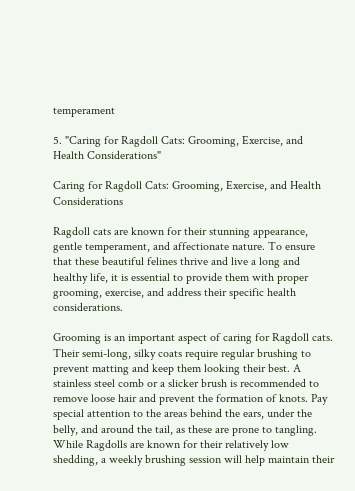temperament

5. "Caring for Ragdoll Cats: Grooming, Exercise, and Health Considerations"

Caring for Ragdoll Cats: Grooming, Exercise, and Health Considerations

Ragdoll cats are known for their stunning appearance, gentle temperament, and affectionate nature. To ensure that these beautiful felines thrive and live a long and healthy life, it is essential to provide them with proper grooming, exercise, and address their specific health considerations.

Grooming is an important aspect of caring for Ragdoll cats. Their semi-long, silky coats require regular brushing to prevent matting and keep them looking their best. A stainless steel comb or a slicker brush is recommended to remove loose hair and prevent the formation of knots. Pay special attention to the areas behind the ears, under the belly, and around the tail, as these are prone to tangling. While Ragdolls are known for their relatively low shedding, a weekly brushing session will help maintain their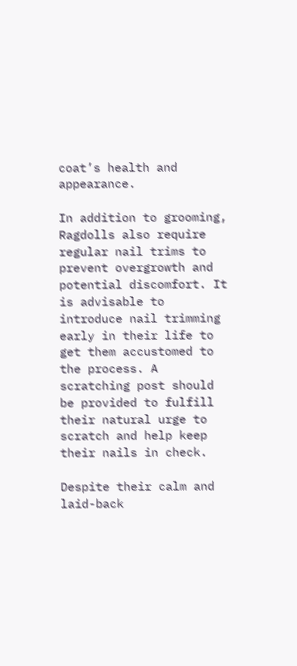coat’s health and appearance.

In addition to grooming, Ragdolls also require regular nail trims to prevent overgrowth and potential discomfort. It is advisable to introduce nail trimming early in their life to get them accustomed to the process. A scratching post should be provided to fulfill their natural urge to scratch and help keep their nails in check.

Despite their calm and laid-back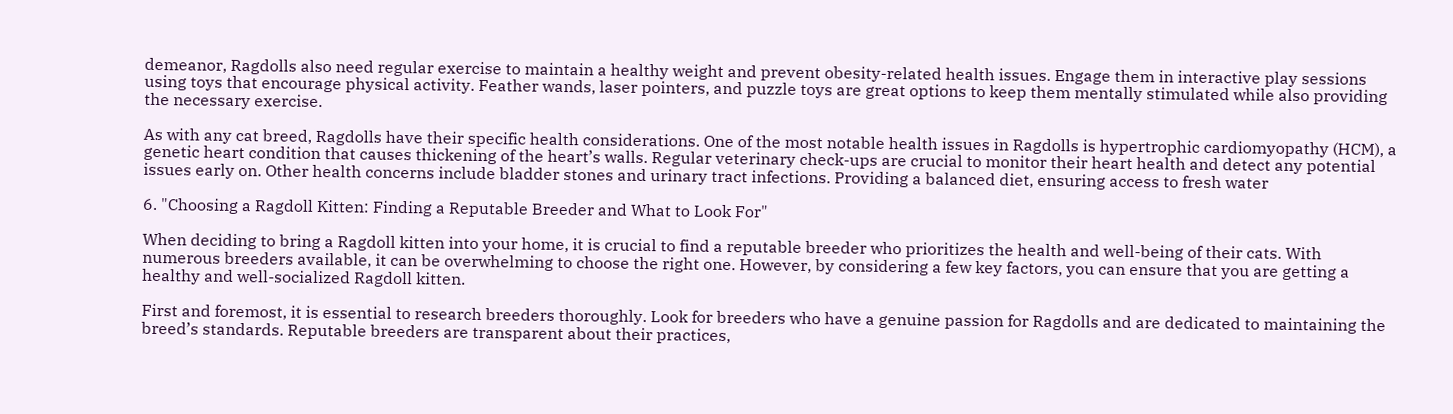demeanor, Ragdolls also need regular exercise to maintain a healthy weight and prevent obesity-related health issues. Engage them in interactive play sessions using toys that encourage physical activity. Feather wands, laser pointers, and puzzle toys are great options to keep them mentally stimulated while also providing the necessary exercise.

As with any cat breed, Ragdolls have their specific health considerations. One of the most notable health issues in Ragdolls is hypertrophic cardiomyopathy (HCM), a genetic heart condition that causes thickening of the heart’s walls. Regular veterinary check-ups are crucial to monitor their heart health and detect any potential issues early on. Other health concerns include bladder stones and urinary tract infections. Providing a balanced diet, ensuring access to fresh water

6. "Choosing a Ragdoll Kitten: Finding a Reputable Breeder and What to Look For"

When deciding to bring a Ragdoll kitten into your home, it is crucial to find a reputable breeder who prioritizes the health and well-being of their cats. With numerous breeders available, it can be overwhelming to choose the right one. However, by considering a few key factors, you can ensure that you are getting a healthy and well-socialized Ragdoll kitten.

First and foremost, it is essential to research breeders thoroughly. Look for breeders who have a genuine passion for Ragdolls and are dedicated to maintaining the breed’s standards. Reputable breeders are transparent about their practices,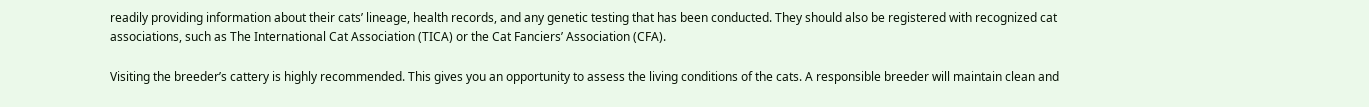readily providing information about their cats’ lineage, health records, and any genetic testing that has been conducted. They should also be registered with recognized cat associations, such as The International Cat Association (TICA) or the Cat Fanciers’ Association (CFA).

Visiting the breeder’s cattery is highly recommended. This gives you an opportunity to assess the living conditions of the cats. A responsible breeder will maintain clean and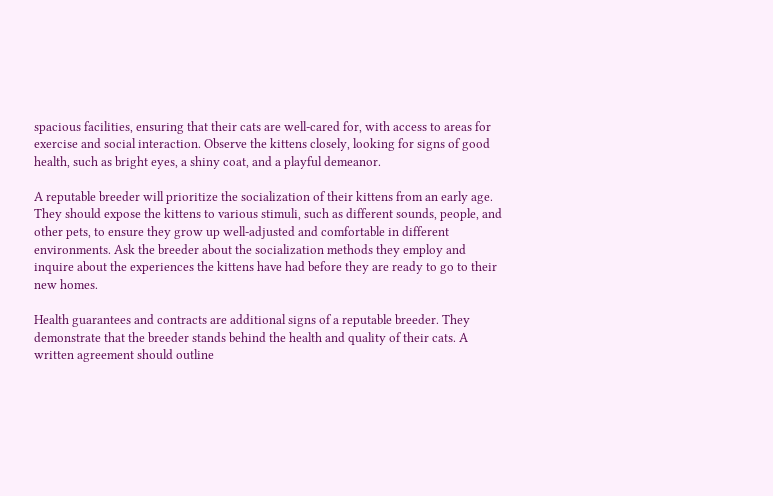spacious facilities, ensuring that their cats are well-cared for, with access to areas for exercise and social interaction. Observe the kittens closely, looking for signs of good health, such as bright eyes, a shiny coat, and a playful demeanor.

A reputable breeder will prioritize the socialization of their kittens from an early age. They should expose the kittens to various stimuli, such as different sounds, people, and other pets, to ensure they grow up well-adjusted and comfortable in different environments. Ask the breeder about the socialization methods they employ and inquire about the experiences the kittens have had before they are ready to go to their new homes.

Health guarantees and contracts are additional signs of a reputable breeder. They demonstrate that the breeder stands behind the health and quality of their cats. A written agreement should outline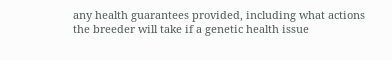any health guarantees provided, including what actions the breeder will take if a genetic health issue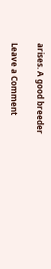arises. A good breeder

Leave a Comment